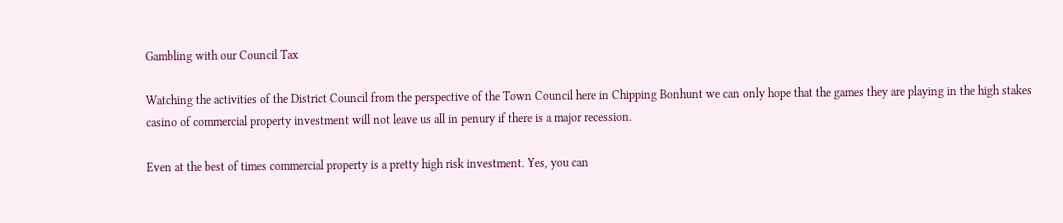Gambling with our Council Tax

Watching the activities of the District Council from the perspective of the Town Council here in Chipping Bonhunt we can only hope that the games they are playing in the high stakes casino of commercial property investment will not leave us all in penury if there is a major recession.

Even at the best of times commercial property is a pretty high risk investment. Yes, you can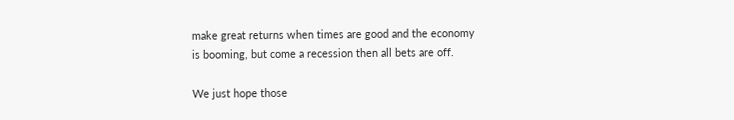make great returns when times are good and the economy is booming, but come a recession then all bets are off.

We just hope those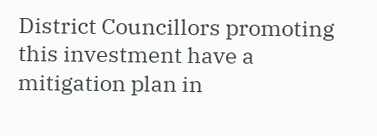District Councillors promoting this investment have a mitigation plan in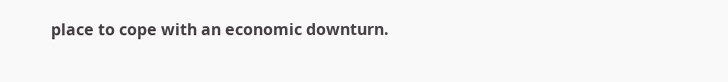place to cope with an economic downturn.